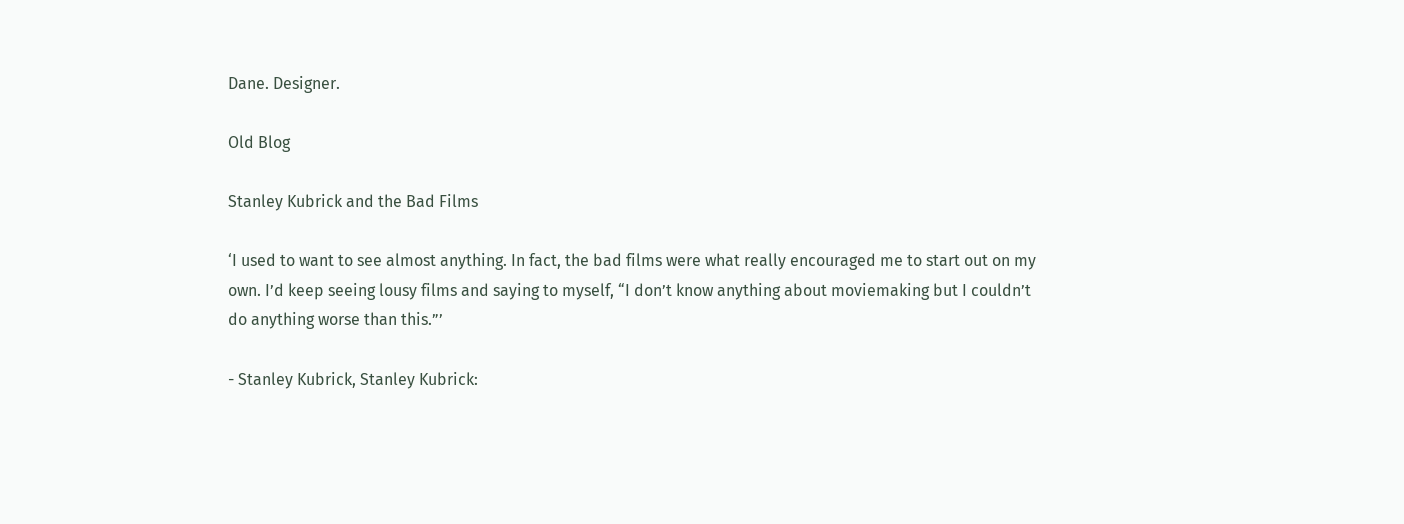Dane. Designer.

Old Blog

Stanley Kubrick and the Bad Films

‘I used to want to see almost anything. In fact, the bad films were what really encouraged me to start out on my own. I’d keep seeing lousy films and saying to myself, “I don’t know anything about moviemaking but I couldn’t do anything worse than this.”’

- Stanley Kubrick, Stanley Kubrick: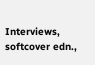Interviews, softcover edn.,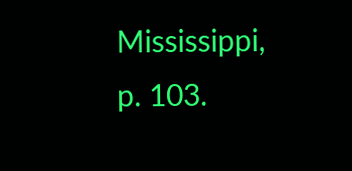Mississippi, p. 103.